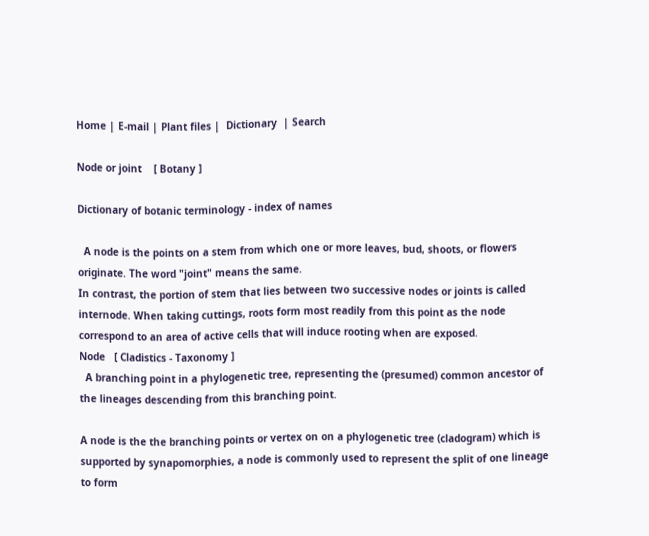Home | E-mail | Plant files |  Dictionary  | Search

Node or joint    [ Botany ]

Dictionary of botanic terminology - index of names

  A node is the points on a stem from which one or more leaves, bud, shoots, or flowers originate. The word "joint" means the same.
In contrast, the portion of stem that lies between two successive nodes or joints is called internode. When taking cuttings, roots form most readily from this point as the node correspond to an area of active cells that will induce rooting when are exposed.
Node   [ Cladistics - Taxonomy ]
  A branching point in a phylogenetic tree, representing the (presumed) common ancestor of the lineages descending from this branching point.

A node is the the branching points or vertex on on a phylogenetic tree (cladogram) which is supported by synapomorphies, a node is commonly used to represent the split of one lineage to form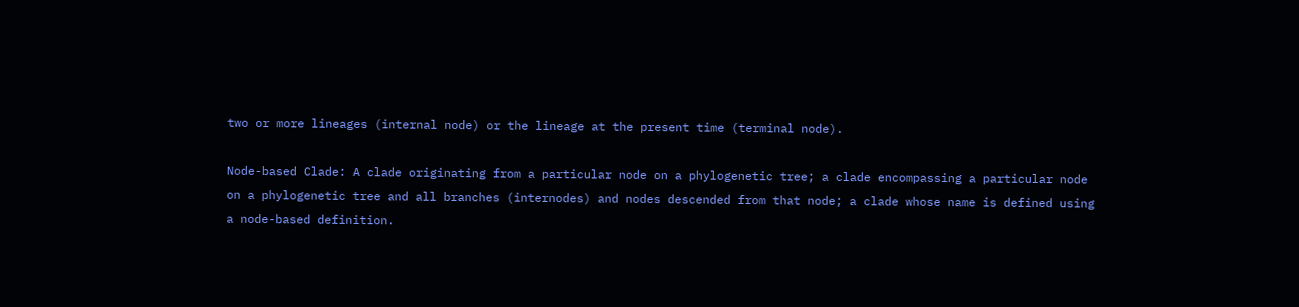two or more lineages (internal node) or the lineage at the present time (terminal node).

Node-based Clade: A clade originating from a particular node on a phylogenetic tree; a clade encompassing a particular node on a phylogenetic tree and all branches (internodes) and nodes descended from that node; a clade whose name is defined using a node-based definition.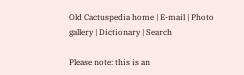Old Cactuspedia home | E-mail | Photo gallery | Dictionary | Search

Please note: this is an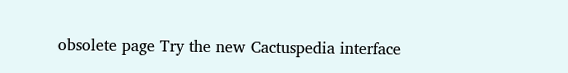obsolete page Try the new Cactuspedia interface